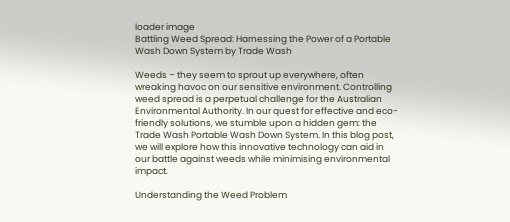loader image
Battling Weed Spread: Harnessing the Power of a Portable Wash Down System by Trade Wash

Weeds – they seem to sprout up everywhere, often wreaking havoc on our sensitive environment. Controlling weed spread is a perpetual challenge for the Australian Environmental Authority. In our quest for effective and eco-friendly solutions, we stumble upon a hidden gem: the Trade Wash Portable Wash Down System. In this blog post, we will explore how this innovative technology can aid in our battle against weeds while minimising environmental impact.

Understanding the Weed Problem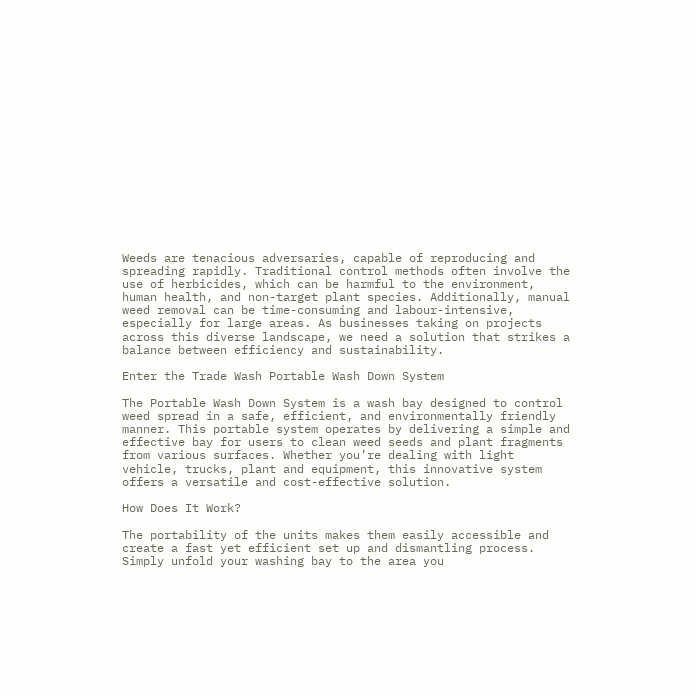Weeds are tenacious adversaries, capable of reproducing and spreading rapidly. Traditional control methods often involve the use of herbicides, which can be harmful to the environment, human health, and non-target plant species. Additionally, manual weed removal can be time-consuming and labour-intensive, especially for large areas. As businesses taking on projects across this diverse landscape, we need a solution that strikes a balance between efficiency and sustainability.

Enter the Trade Wash Portable Wash Down System

The Portable Wash Down System is a wash bay designed to control weed spread in a safe, efficient, and environmentally friendly manner. This portable system operates by delivering a simple and effective bay for users to clean weed seeds and plant fragments from various surfaces. Whether you’re dealing with light vehicle, trucks, plant and equipment, this innovative system offers a versatile and cost-effective solution.

How Does It Work?

The portability of the units makes them easily accessible and create a fast yet efficient set up and dismantling process. Simply unfold your washing bay to the area you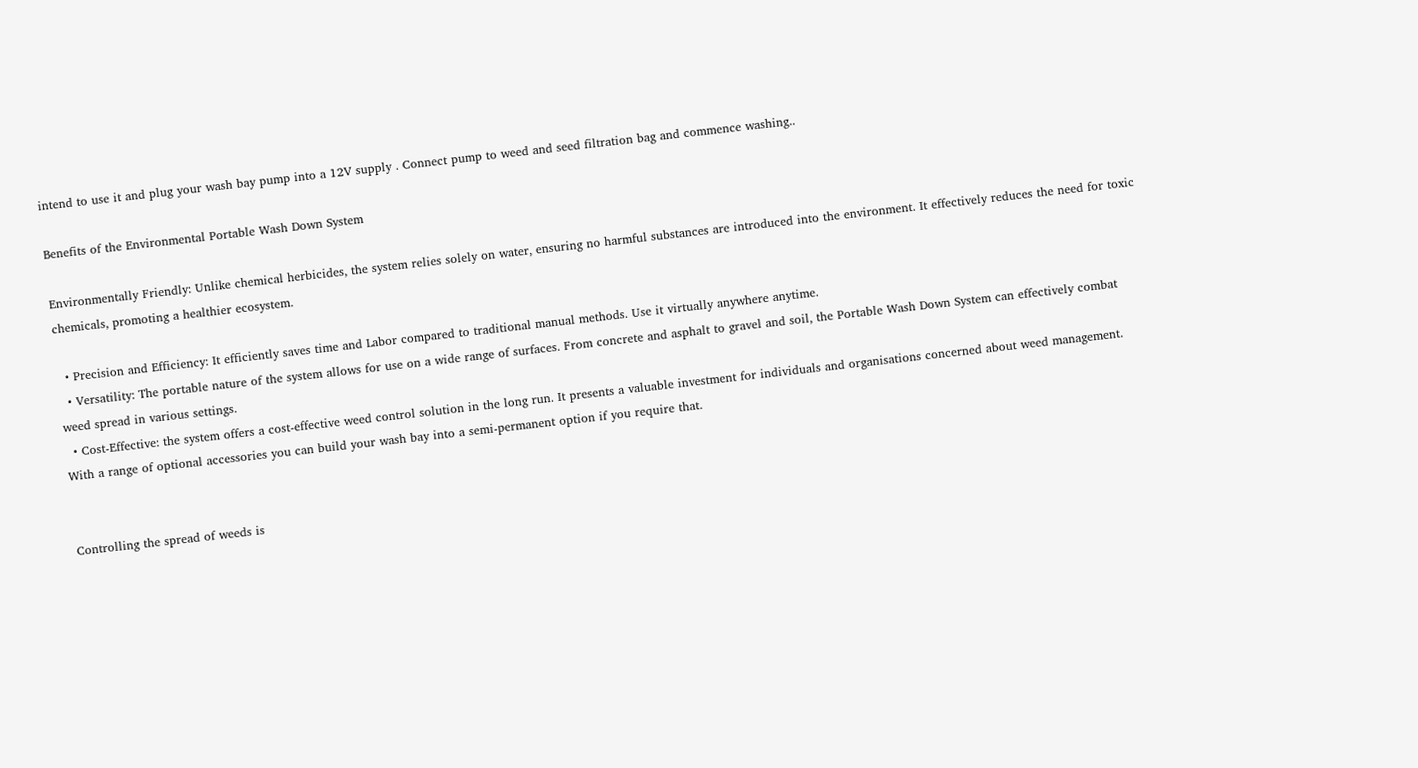intend to use it and plug your wash bay pump into a 12V supply . Connect pump to weed and seed filtration bag and commence washing..

Benefits of the Environmental Portable Wash Down System

Environmentally Friendly: Unlike chemical herbicides, the system relies solely on water, ensuring no harmful substances are introduced into the environment. It effectively reduces the need for toxic chemicals, promoting a healthier ecosystem.

  • Precision and Efficiency: It efficiently saves time and Labor compared to traditional manual methods. Use it virtually anywhere anytime.
  • Versatility: The portable nature of the system allows for use on a wide range of surfaces. From concrete and asphalt to gravel and soil, the Portable Wash Down System can effectively combat weed spread in various settings.
  • Cost-Effective: the system offers a cost-effective weed control solution in the long run. It presents a valuable investment for individuals and organisations concerned about weed management. With a range of optional accessories you can build your wash bay into a semi-permanent option if you require that.


Controlling the spread of weeds is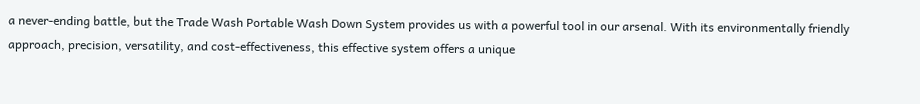a never-ending battle, but the Trade Wash Portable Wash Down System provides us with a powerful tool in our arsenal. With its environmentally friendly approach, precision, versatility, and cost-effectiveness, this effective system offers a unique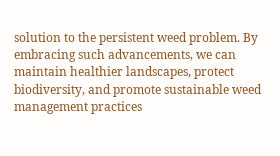solution to the persistent weed problem. By embracing such advancements, we can maintain healthier landscapes, protect biodiversity, and promote sustainable weed management practices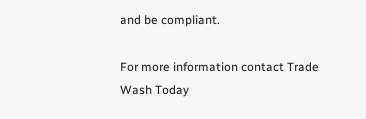and be compliant.

For more information contact Trade Wash Today